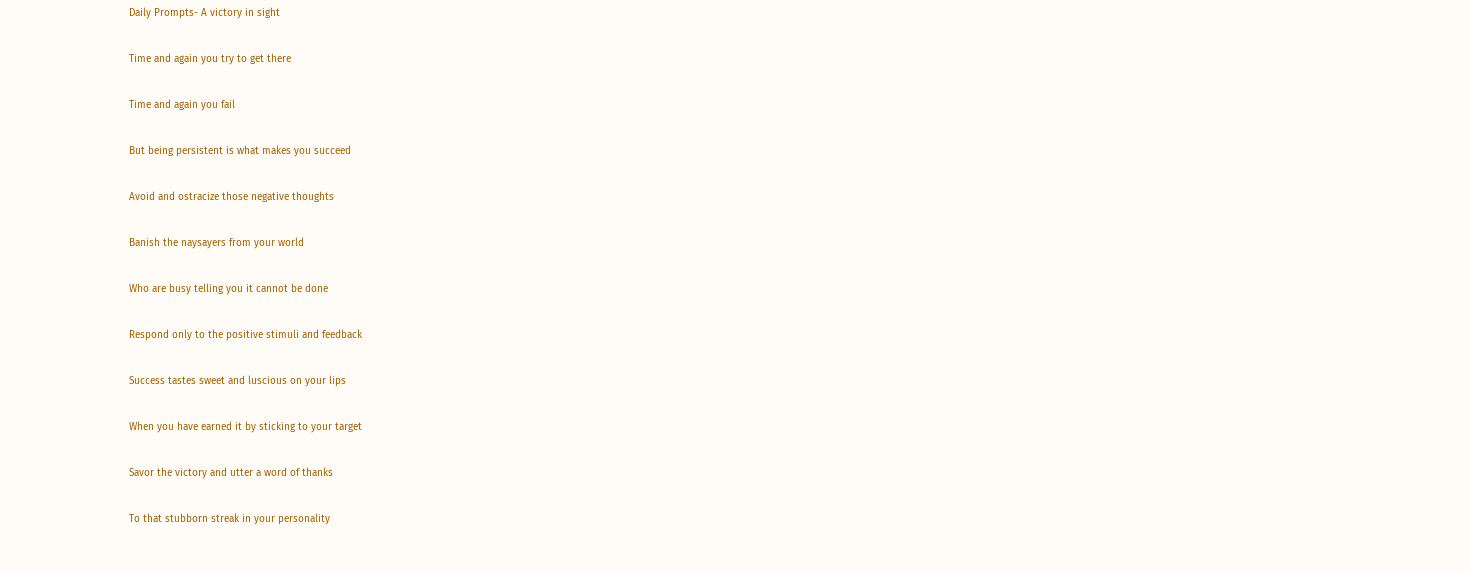Daily Prompts- A victory in sight

Time and again you try to get there

Time and again you fail

But being persistent is what makes you succeed

Avoid and ostracize those negative thoughts

Banish the naysayers from your world

Who are busy telling you it cannot be done

Respond only to the positive stimuli and feedback

Success tastes sweet and luscious on your lips

When you have earned it by sticking to your target

Savor the victory and utter a word of thanks

To that stubborn streak in your personality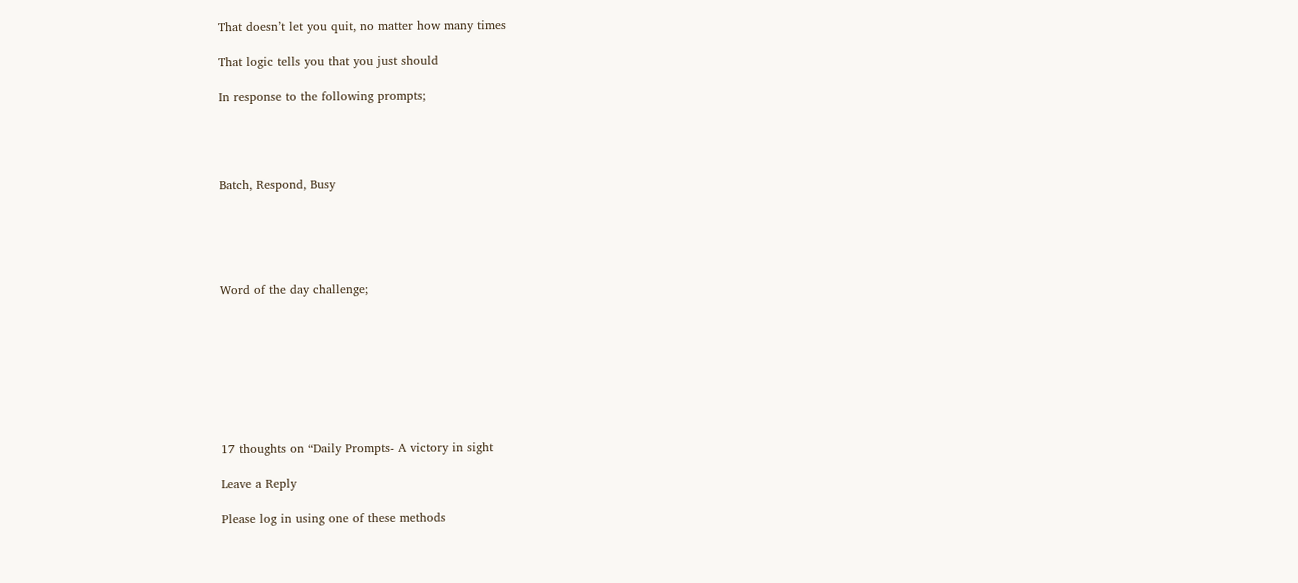That doesn’t let you quit, no matter how many times

That logic tells you that you just should

In response to the following prompts;




Batch, Respond, Busy





Word of the day challenge;








17 thoughts on “Daily Prompts- A victory in sight

Leave a Reply

Please log in using one of these methods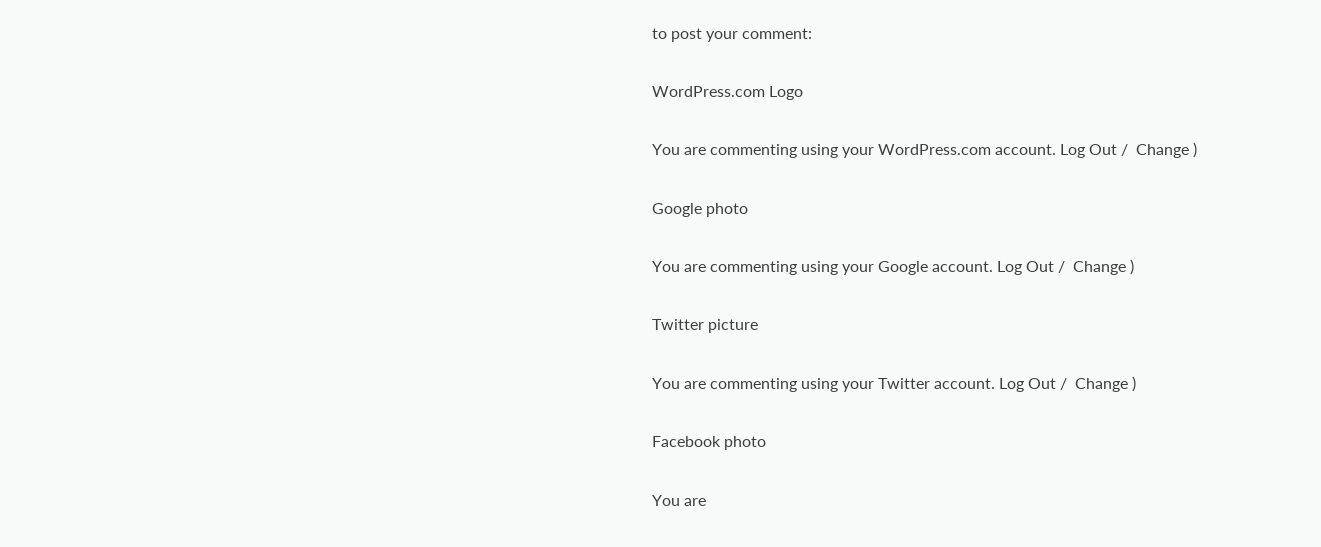to post your comment:

WordPress.com Logo

You are commenting using your WordPress.com account. Log Out /  Change )

Google photo

You are commenting using your Google account. Log Out /  Change )

Twitter picture

You are commenting using your Twitter account. Log Out /  Change )

Facebook photo

You are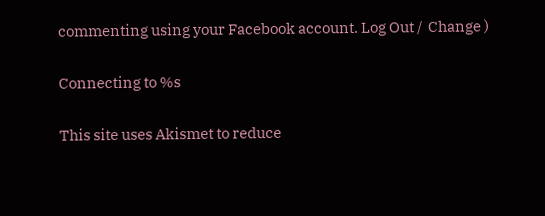commenting using your Facebook account. Log Out /  Change )

Connecting to %s

This site uses Akismet to reduce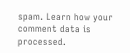spam. Learn how your comment data is processed.